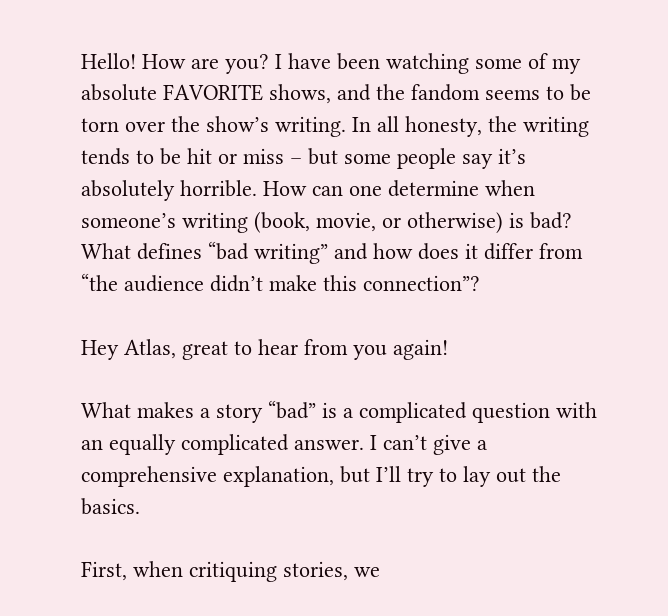Hello! How are you? I have been watching some of my absolute FAVORITE shows, and the fandom seems to be torn over the show’s writing. In all honesty, the writing tends to be hit or miss – but some people say it’s absolutely horrible. How can one determine when someone’s writing (book, movie, or otherwise) is bad? What defines “bad writing” and how does it differ from “the audience didn’t make this connection”?

Hey Atlas, great to hear from you again!

What makes a story “bad” is a complicated question with an equally complicated answer. I can’t give a comprehensive explanation, but I’ll try to lay out the basics.

First, when critiquing stories, we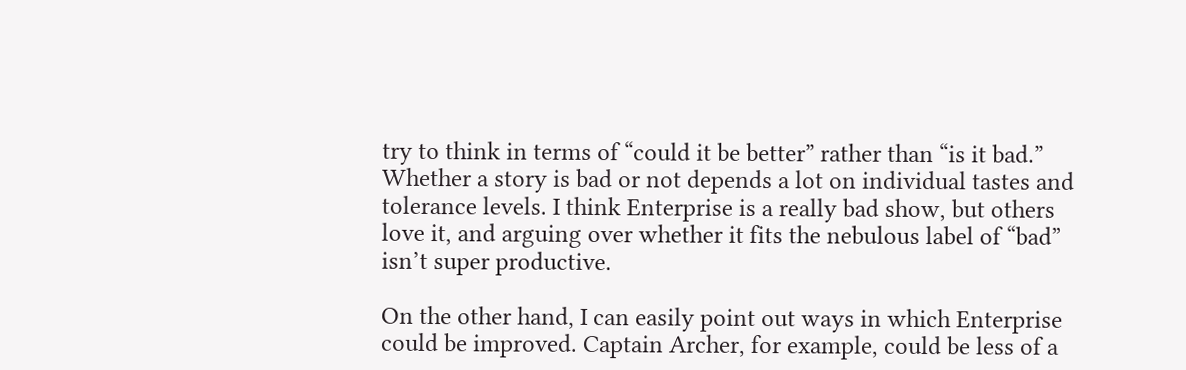try to think in terms of “could it be better” rather than “is it bad.” Whether a story is bad or not depends a lot on individual tastes and tolerance levels. I think Enterprise is a really bad show, but others love it, and arguing over whether it fits the nebulous label of “bad” isn’t super productive.

On the other hand, I can easily point out ways in which Enterprise could be improved. Captain Archer, for example, could be less of a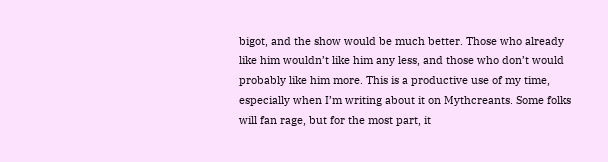bigot, and the show would be much better. Those who already like him wouldn’t like him any less, and those who don’t would probably like him more. This is a productive use of my time, especially when I’m writing about it on Mythcreants. Some folks will fan rage, but for the most part, it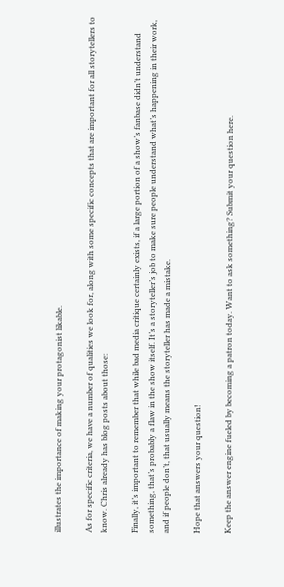illustrates the importance of making your protagonist likable.

As for specific criteria, we have a number of qualities we look for, along with some specific concepts that are important for all storytellers to know. Chris already has blog posts about those:

Finally, it’s important to remember that while bad media critique certainly exists, if a large portion of a show’s fanbase didn’t understand something, that’s probably a flaw in the show itself. It’s a storyteller’s job to make sure people understand what’s happening in their work, and if people don’t, that usually means the storyteller has made a mistake.

Hope that answers your question!

Keep the answer engine fueled by becoming a patron today. Want to ask something? Submit your question here.